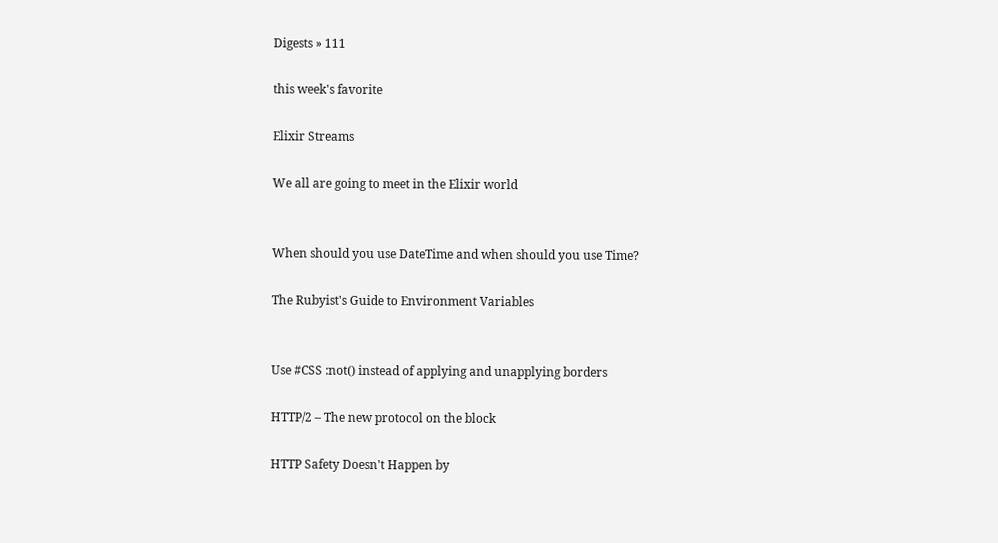Digests » 111

this week's favorite

Elixir Streams

We all are going to meet in the Elixir world


When should you use DateTime and when should you use Time?

The Rubyist's Guide to Environment Variables


Use #CSS :not() instead of applying and unapplying borders

HTTP/2 – The new protocol on the block

HTTP Safety Doesn't Happen by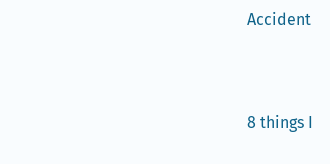Accident


8 things I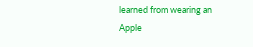learned from wearing an Apple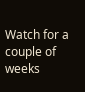Watch for a couple of weeks